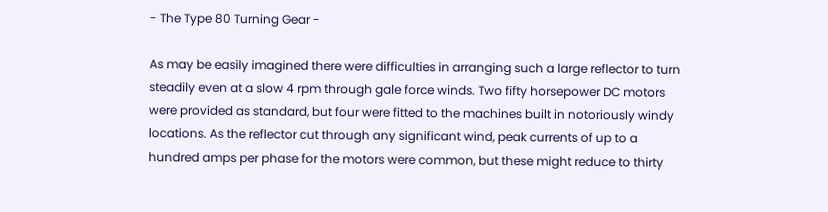- The Type 80 Turning Gear -

As may be easily imagined there were difficulties in arranging such a large reflector to turn steadily even at a slow 4 rpm through gale force winds. Two fifty horsepower DC motors were provided as standard, but four were fitted to the machines built in notoriously windy locations. As the reflector cut through any significant wind, peak currents of up to a hundred amps per phase for the motors were common, but these might reduce to thirty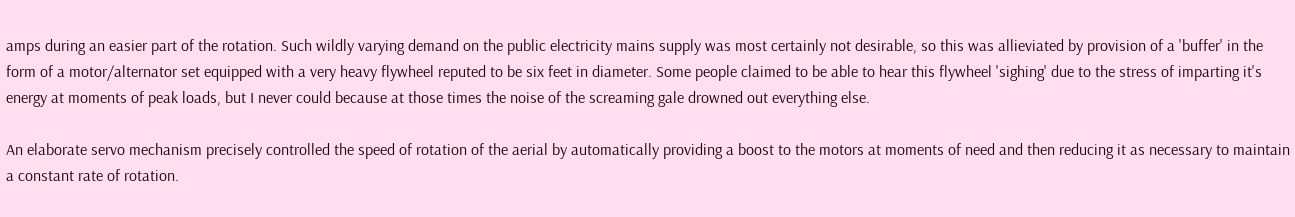amps during an easier part of the rotation. Such wildly varying demand on the public electricity mains supply was most certainly not desirable, so this was allieviated by provision of a 'buffer' in the form of a motor/alternator set equipped with a very heavy flywheel reputed to be six feet in diameter. Some people claimed to be able to hear this flywheel 'sighing' due to the stress of imparting it's energy at moments of peak loads, but I never could because at those times the noise of the screaming gale drowned out everything else.

An elaborate servo mechanism precisely controlled the speed of rotation of the aerial by automatically providing a boost to the motors at moments of need and then reducing it as necessary to maintain a constant rate of rotation.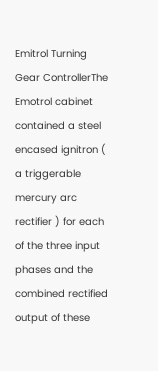Emitrol Turning Gear ControllerThe Emotrol cabinet contained a steel encased ignitron ( a triggerable mercury arc rectifier ) for each of the three input phases and the combined rectified output of these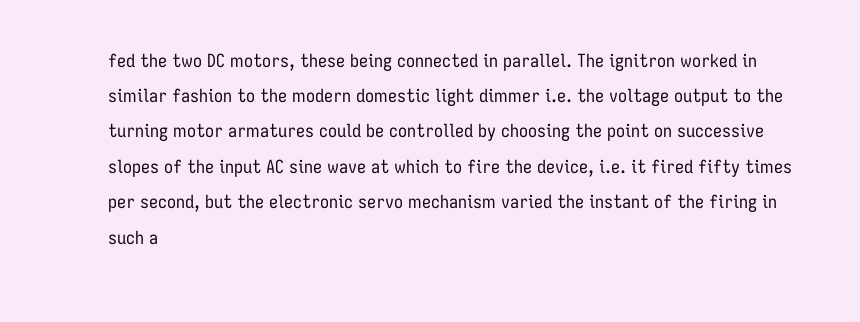fed the two DC motors, these being connected in parallel. The ignitron worked in similar fashion to the modern domestic light dimmer i.e. the voltage output to the turning motor armatures could be controlled by choosing the point on successive slopes of the input AC sine wave at which to fire the device, i.e. it fired fifty times per second, but the electronic servo mechanism varied the instant of the firing in such a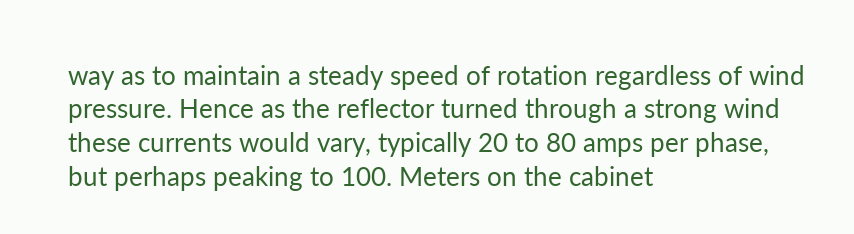way as to maintain a steady speed of rotation regardless of wind pressure. Hence as the reflector turned through a strong wind these currents would vary, typically 20 to 80 amps per phase, but perhaps peaking to 100. Meters on the cabinet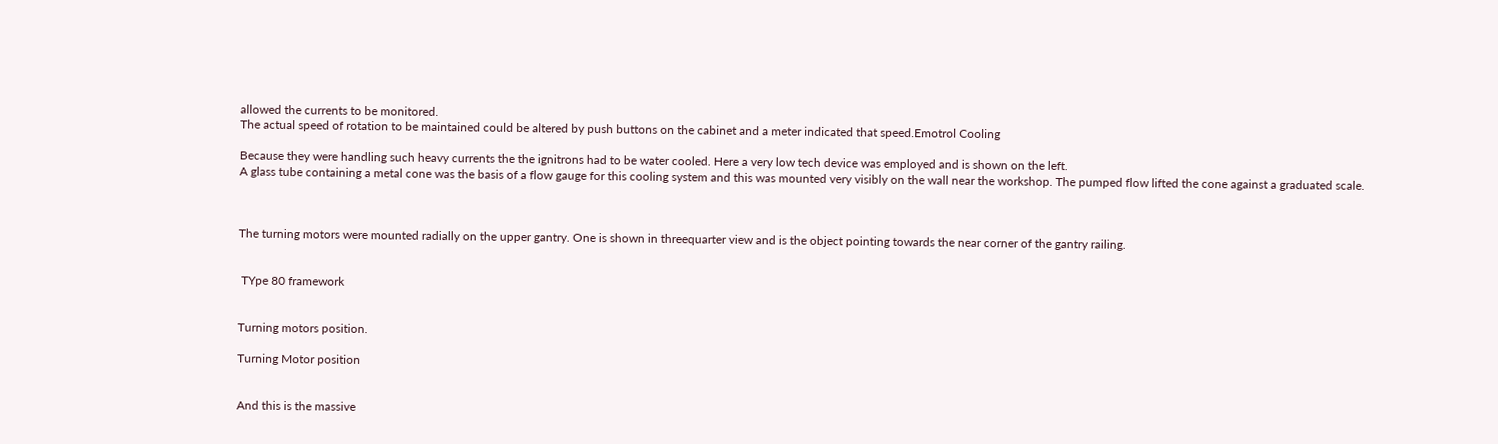allowed the currents to be monitored.
The actual speed of rotation to be maintained could be altered by push buttons on the cabinet and a meter indicated that speed.Emotrol Cooling

Because they were handling such heavy currents the the ignitrons had to be water cooled. Here a very low tech device was employed and is shown on the left.
A glass tube containing a metal cone was the basis of a flow gauge for this cooling system and this was mounted very visibly on the wall near the workshop. The pumped flow lifted the cone against a graduated scale.



The turning motors were mounted radially on the upper gantry. One is shown in threequarter view and is the object pointing towards the near corner of the gantry railing.


 TYpe 80 framework


Turning motors position.

Turning Motor position


And this is the massive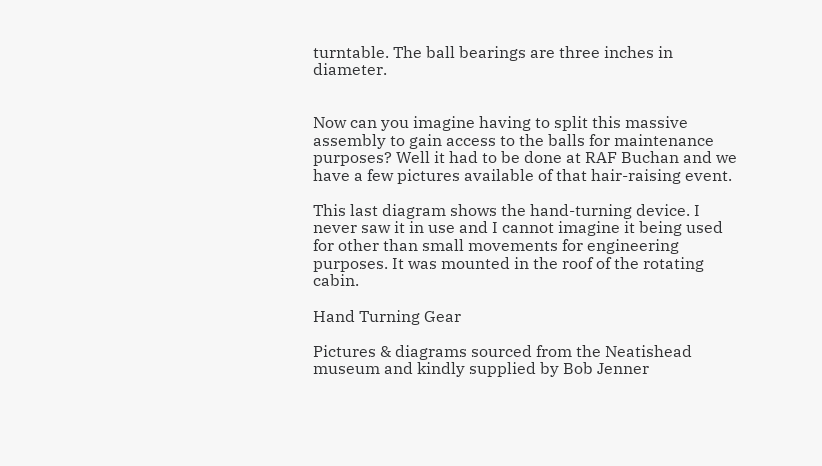turntable. The ball bearings are three inches in diameter.


Now can you imagine having to split this massive assembly to gain access to the balls for maintenance purposes? Well it had to be done at RAF Buchan and we have a few pictures available of that hair-raising event.

This last diagram shows the hand-turning device. I never saw it in use and I cannot imagine it being used for other than small movements for engineering purposes. It was mounted in the roof of the rotating cabin.

Hand Turning Gear

Pictures & diagrams sourced from the Neatishead museum and kindly supplied by Bob Jenner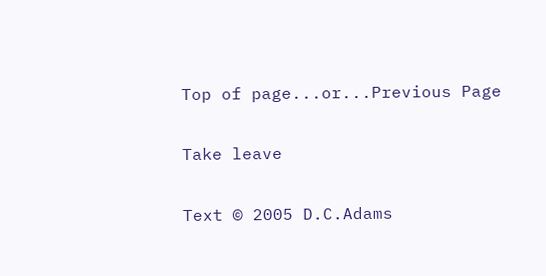Top of page...or...Previous Page

Take leave

Text © 2005 D.C.Adams